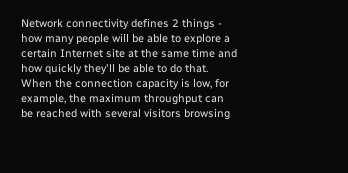Network connectivity defines 2 things - how many people will be able to explore a certain Internet site at the same time and how quickly they'll be able to do that. When the connection capacity is low, for example, the maximum throughput can be reached with several visitors browsing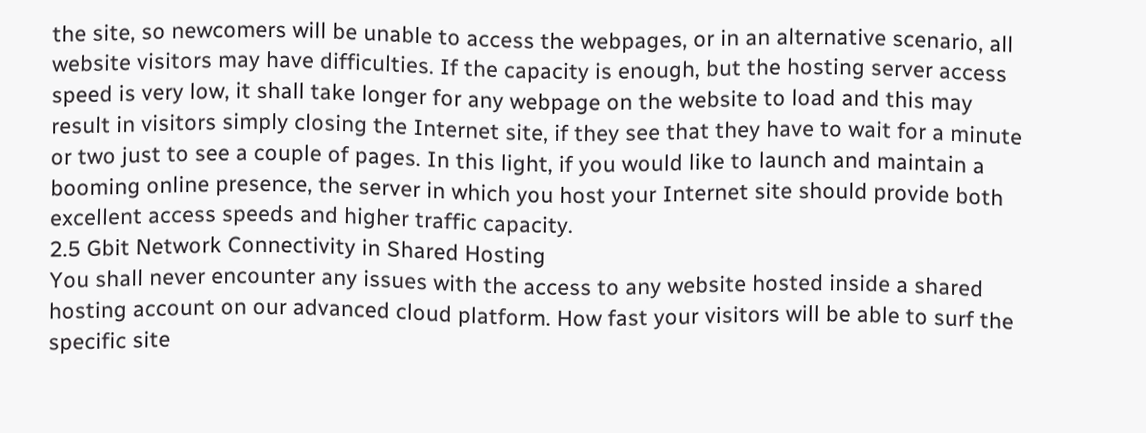the site, so newcomers will be unable to access the webpages, or in an alternative scenario, all website visitors may have difficulties. If the capacity is enough, but the hosting server access speed is very low, it shall take longer for any webpage on the website to load and this may result in visitors simply closing the Internet site, if they see that they have to wait for a minute or two just to see a couple of pages. In this light, if you would like to launch and maintain a booming online presence, the server in which you host your Internet site should provide both excellent access speeds and higher traffic capacity.
2.5 Gbit Network Connectivity in Shared Hosting
You shall never encounter any issues with the access to any website hosted inside a shared hosting account on our advanced cloud platform. How fast your visitors will be able to surf the specific site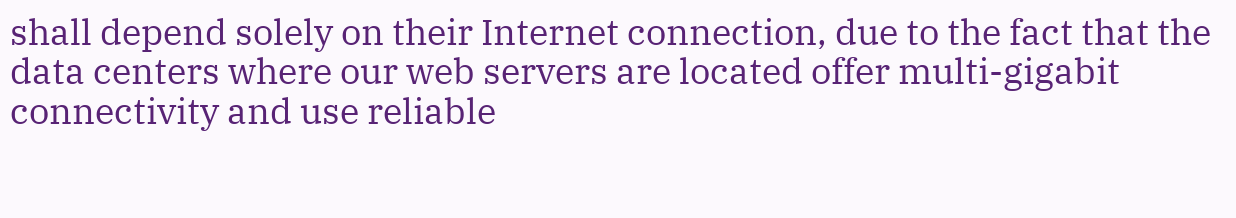shall depend solely on their Internet connection, due to the fact that the data centers where our web servers are located offer multi-gigabit connectivity and use reliable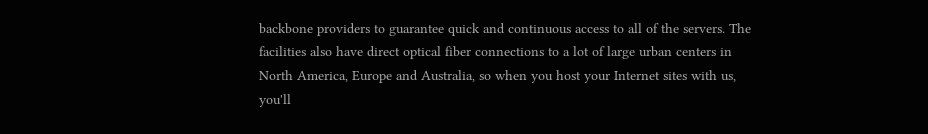backbone providers to guarantee quick and continuous access to all of the servers. The facilities also have direct optical fiber connections to a lot of large urban centers in North America, Europe and Australia, so when you host your Internet sites with us, you'll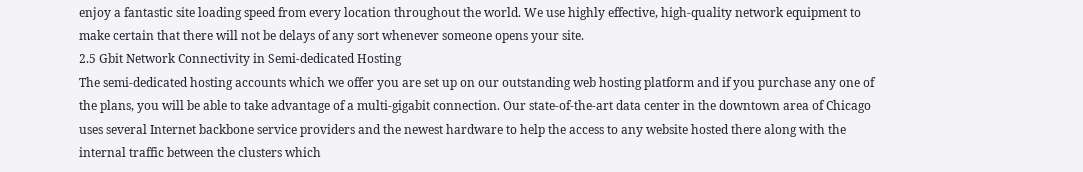enjoy a fantastic site loading speed from every location throughout the world. We use highly effective, high-quality network equipment to make certain that there will not be delays of any sort whenever someone opens your site.
2.5 Gbit Network Connectivity in Semi-dedicated Hosting
The semi-dedicated hosting accounts which we offer you are set up on our outstanding web hosting platform and if you purchase any one of the plans, you will be able to take advantage of a multi-gigabit connection. Our state-of-the-art data center in the downtown area of Chicago uses several Internet backbone service providers and the newest hardware to help the access to any website hosted there along with the internal traffic between the clusters which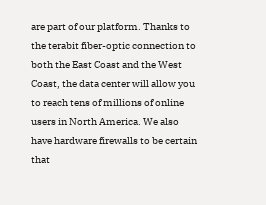are part of our platform. Thanks to the terabit fiber-optic connection to both the East Coast and the West Coast, the data center will allow you to reach tens of millions of online users in North America. We also have hardware firewalls to be certain that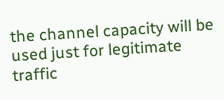the channel capacity will be used just for legitimate traffic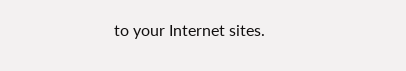to your Internet sites.